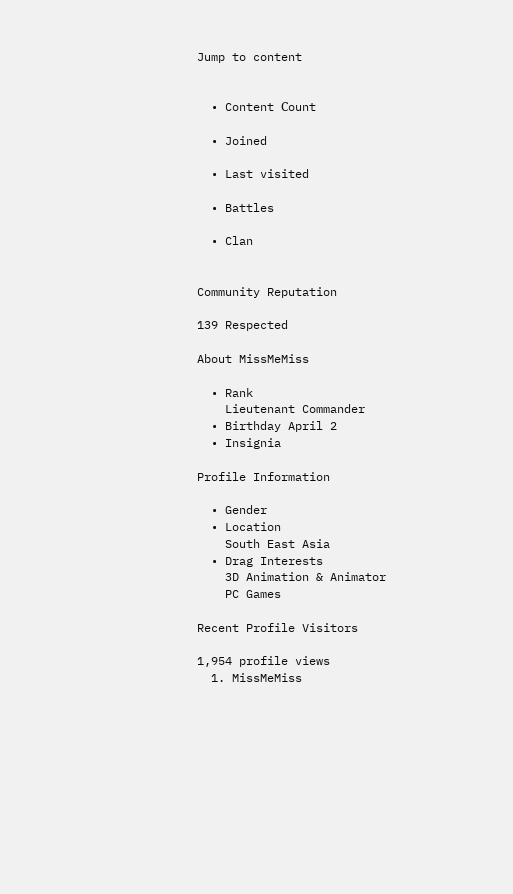Jump to content


  • Content Сount

  • Joined

  • Last visited

  • Battles

  • Clan


Community Reputation

139 Respected

About MissMeMiss

  • Rank
    Lieutenant Commander
  • Birthday April 2
  • Insignia

Profile Information

  • Gender
  • Location
    South East Asia
  • Drag Interests
    3D Animation & Animator
    PC Games

Recent Profile Visitors

1,954 profile views
  1. MissMeMiss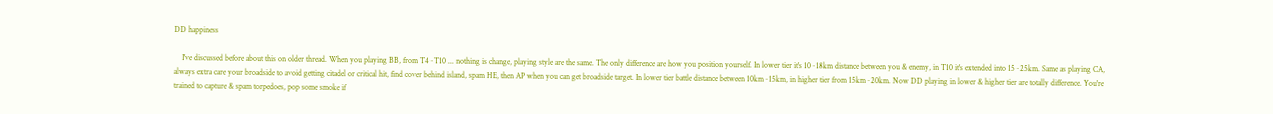DD happiness

    I've discussed before about this on older thread. When you playing BB, from T4~T10 ... nothing is change, playing style are the same. The only difference are how you position yourself. In lower tier it's 10~18km distance between you & enemy, in T10 it's extended into 15~25km. Same as playing CA, always extra care your broadside to avoid getting citadel or critical hit, find cover behind island, spam HE, then AP when you can get broadside target. In lower tier battle distance between 10km~15km, in higher tier from 15km~20km. Now DD playing in lower & higher tier are totally difference. You're trained to capture & spam torpedoes, pop some smoke if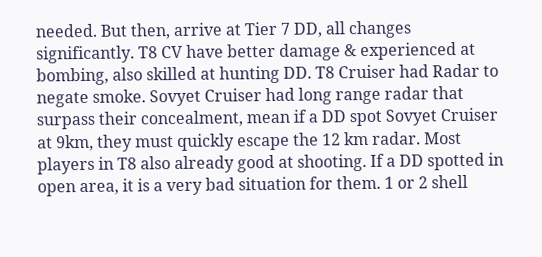needed. But then, arrive at Tier 7 DD, all changes significantly. T8 CV have better damage & experienced at bombing, also skilled at hunting DD. T8 Cruiser had Radar to negate smoke. Sovyet Cruiser had long range radar that surpass their concealment, mean if a DD spot Sovyet Cruiser at 9km, they must quickly escape the 12 km radar. Most players in T8 also already good at shooting. If a DD spotted in open area, it is a very bad situation for them. 1 or 2 shell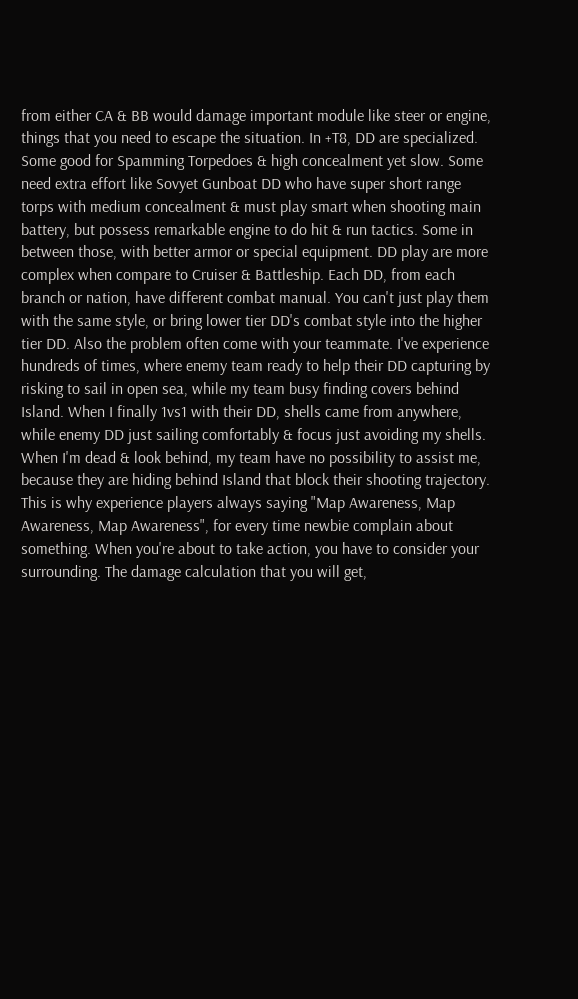from either CA & BB would damage important module like steer or engine, things that you need to escape the situation. In +T8, DD are specialized. Some good for Spamming Torpedoes & high concealment yet slow. Some need extra effort like Sovyet Gunboat DD who have super short range torps with medium concealment & must play smart when shooting main battery, but possess remarkable engine to do hit & run tactics. Some in between those, with better armor or special equipment. DD play are more complex when compare to Cruiser & Battleship. Each DD, from each branch or nation, have different combat manual. You can't just play them with the same style, or bring lower tier DD's combat style into the higher tier DD. Also the problem often come with your teammate. I've experience hundreds of times, where enemy team ready to help their DD capturing by risking to sail in open sea, while my team busy finding covers behind Island. When I finally 1vs1 with their DD, shells came from anywhere, while enemy DD just sailing comfortably & focus just avoiding my shells. When I'm dead & look behind, my team have no possibility to assist me, because they are hiding behind Island that block their shooting trajectory. This is why experience players always saying "Map Awareness, Map Awareness, Map Awareness", for every time newbie complain about something. When you're about to take action, you have to consider your surrounding. The damage calculation that you will get,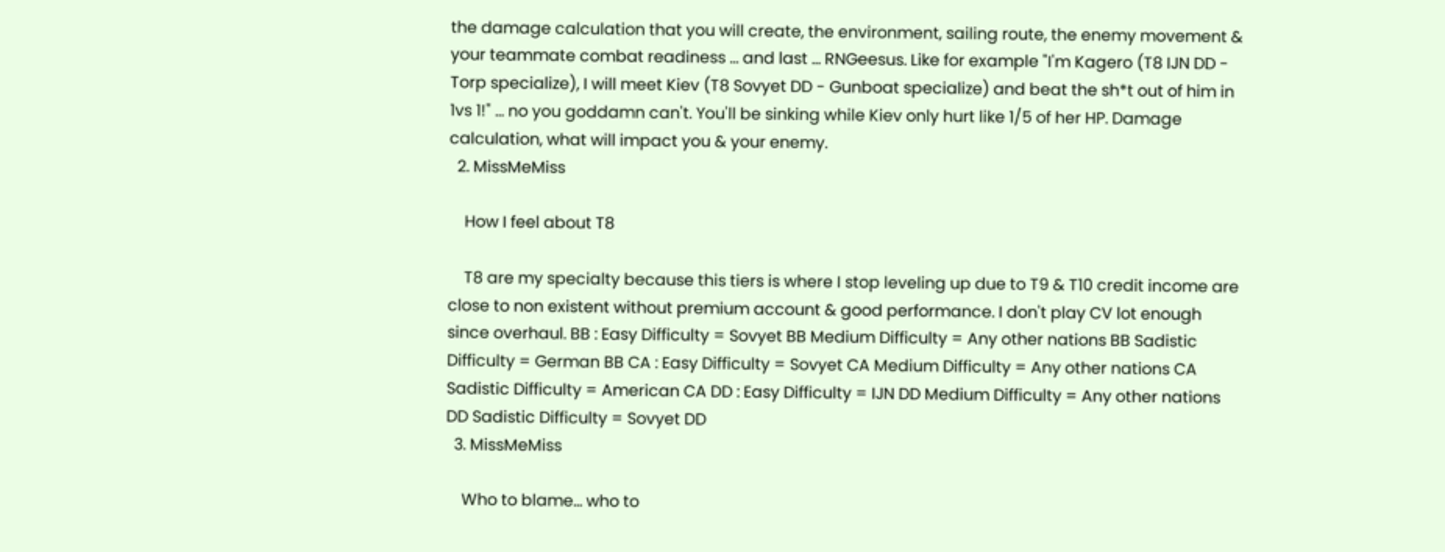the damage calculation that you will create, the environment, sailing route, the enemy movement & your teammate combat readiness ... and last ... RNGeesus. Like for example "I'm Kagero (T8 IJN DD - Torp specialize), I will meet Kiev (T8 Sovyet DD - Gunboat specialize) and beat the sh*t out of him in 1vs 1!" ... no you goddamn can't. You'll be sinking while Kiev only hurt like 1/5 of her HP. Damage calculation, what will impact you & your enemy.
  2. MissMeMiss

    How I feel about T8

    T8 are my specialty because this tiers is where I stop leveling up due to T9 & T10 credit income are close to non existent without premium account & good performance. I don't play CV lot enough since overhaul. BB : Easy Difficulty = Sovyet BB Medium Difficulty = Any other nations BB Sadistic Difficulty = German BB CA : Easy Difficulty = Sovyet CA Medium Difficulty = Any other nations CA Sadistic Difficulty = American CA DD : Easy Difficulty = IJN DD Medium Difficulty = Any other nations DD Sadistic Difficulty = Sovyet DD
  3. MissMeMiss

    Who to blame... who to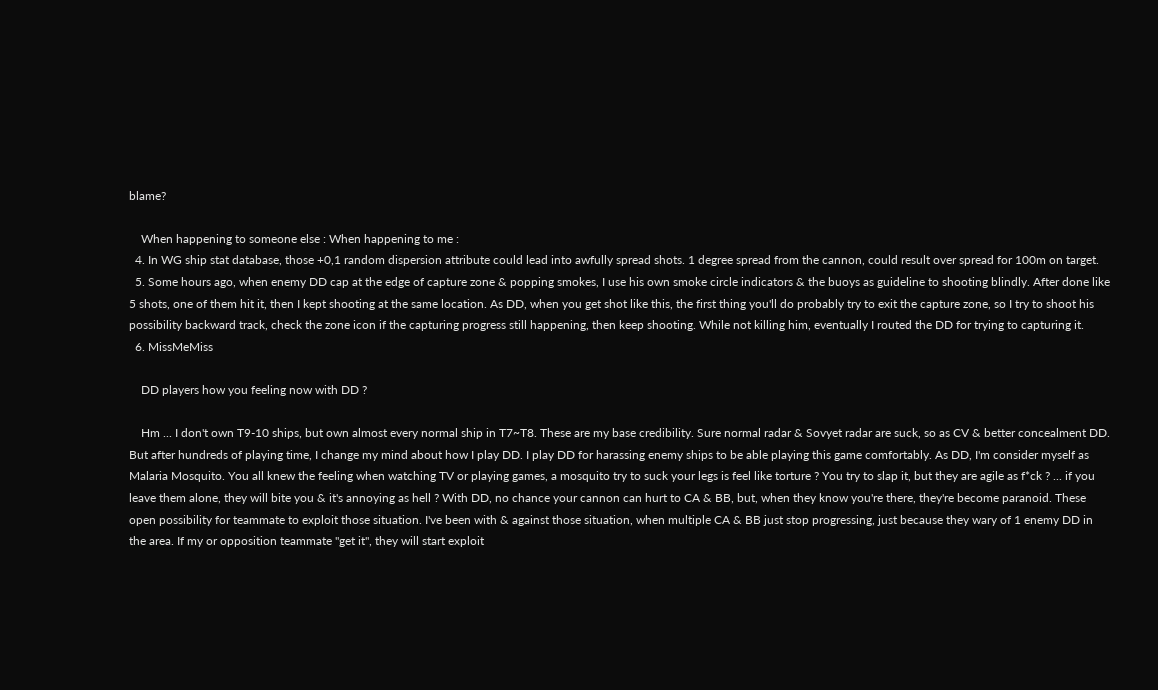blame?

    When happening to someone else : When happening to me :
  4. In WG ship stat database, those +0,1 random dispersion attribute could lead into awfully spread shots. 1 degree spread from the cannon, could result over spread for 100m on target.
  5. Some hours ago, when enemy DD cap at the edge of capture zone & popping smokes, I use his own smoke circle indicators & the buoys as guideline to shooting blindly. After done like 5 shots, one of them hit it, then I kept shooting at the same location. As DD, when you get shot like this, the first thing you'll do probably try to exit the capture zone, so I try to shoot his possibility backward track, check the zone icon if the capturing progress still happening, then keep shooting. While not killing him, eventually I routed the DD for trying to capturing it.
  6. MissMeMiss

    DD players how you feeling now with DD ?

    Hm ... I don't own T9-10 ships, but own almost every normal ship in T7~T8. These are my base credibility. Sure normal radar & Sovyet radar are suck, so as CV & better concealment DD. But after hundreds of playing time, I change my mind about how I play DD. I play DD for harassing enemy ships to be able playing this game comfortably. As DD, I'm consider myself as Malaria Mosquito. You all knew the feeling when watching TV or playing games, a mosquito try to suck your legs is feel like torture ? You try to slap it, but they are agile as f*ck ? ... if you leave them alone, they will bite you & it's annoying as hell ? With DD, no chance your cannon can hurt to CA & BB, but, when they know you're there, they're become paranoid. These open possibility for teammate to exploit those situation. I've been with & against those situation, when multiple CA & BB just stop progressing, just because they wary of 1 enemy DD in the area. If my or opposition teammate "get it", they will start exploit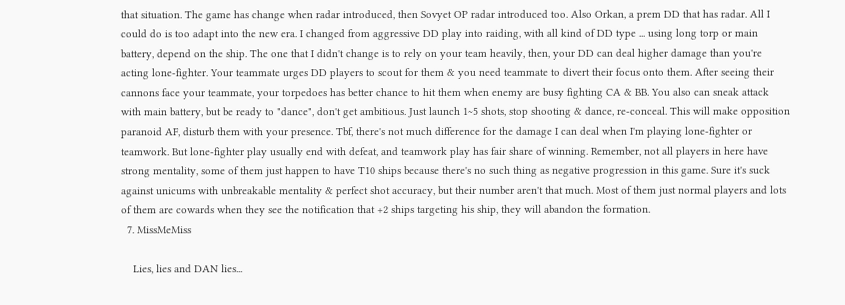that situation. The game has change when radar introduced, then Sovyet OP radar introduced too. Also Orkan, a prem DD that has radar. All I could do is too adapt into the new era. I changed from aggressive DD play into raiding, with all kind of DD type ... using long torp or main battery, depend on the ship. The one that I didn't change is to rely on your team heavily, then, your DD can deal higher damage than you're acting lone-fighter. Your teammate urges DD players to scout for them & you need teammate to divert their focus onto them. After seeing their cannons face your teammate, your torpedoes has better chance to hit them when enemy are busy fighting CA & BB. You also can sneak attack with main battery, but be ready to "dance", don't get ambitious. Just launch 1~5 shots, stop shooting & dance, re-conceal. This will make opposition paranoid AF, disturb them with your presence. Tbf, there's not much difference for the damage I can deal when I'm playing lone-fighter or teamwork. But lone-fighter play usually end with defeat, and teamwork play has fair share of winning. Remember, not all players in here have strong mentality, some of them just happen to have T10 ships because there's no such thing as negative progression in this game. Sure it's suck against unicums with unbreakable mentality & perfect shot accuracy, but their number aren't that much. Most of them just normal players and lots of them are cowards when they see the notification that +2 ships targeting his ship, they will abandon the formation.
  7. MissMeMiss

    Lies, lies and DAN lies...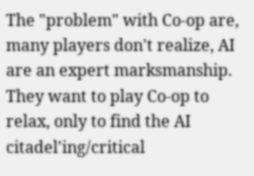The "problem" with Co-op are, many players don't realize, AI are an expert marksmanship. They want to play Co-op to relax, only to find the AI citadel'ing/critical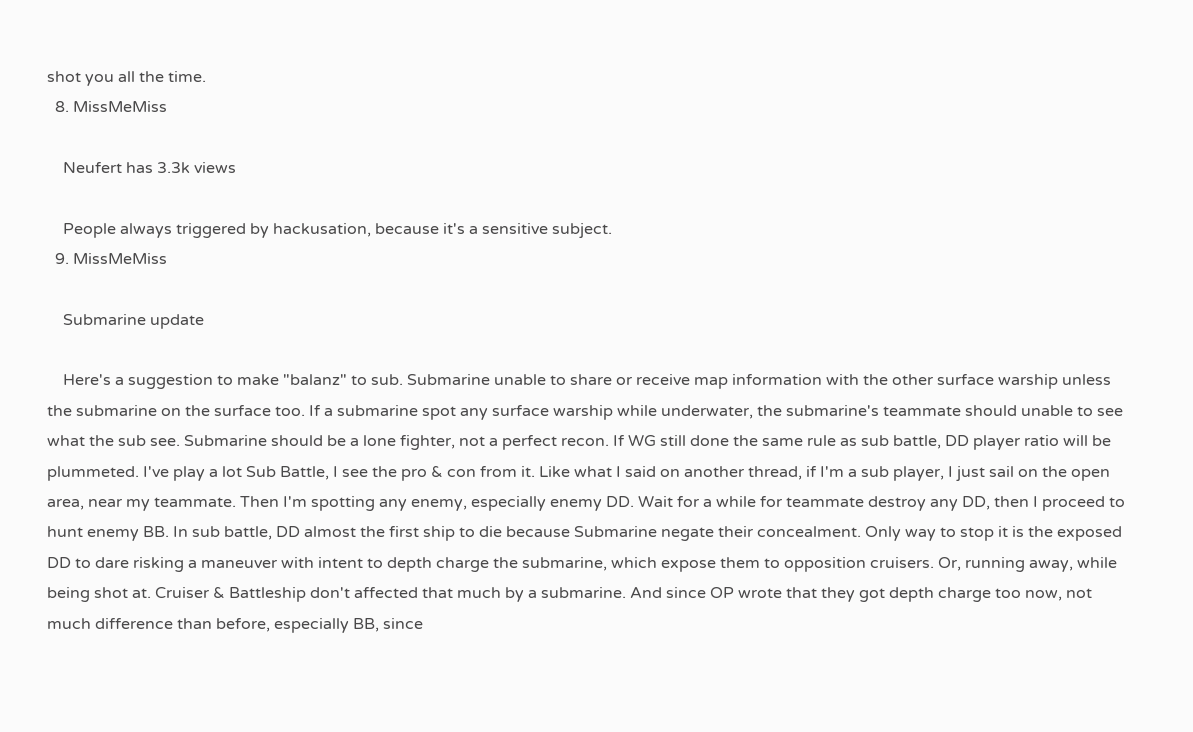shot you all the time.
  8. MissMeMiss

    Neufert has 3.3k views

    People always triggered by hackusation, because it's a sensitive subject.
  9. MissMeMiss

    Submarine update

    Here's a suggestion to make "balanz" to sub. Submarine unable to share or receive map information with the other surface warship unless the submarine on the surface too. If a submarine spot any surface warship while underwater, the submarine's teammate should unable to see what the sub see. Submarine should be a lone fighter, not a perfect recon. If WG still done the same rule as sub battle, DD player ratio will be plummeted. I've play a lot Sub Battle, I see the pro & con from it. Like what I said on another thread, if I'm a sub player, I just sail on the open area, near my teammate. Then I'm spotting any enemy, especially enemy DD. Wait for a while for teammate destroy any DD, then I proceed to hunt enemy BB. In sub battle, DD almost the first ship to die because Submarine negate their concealment. Only way to stop it is the exposed DD to dare risking a maneuver with intent to depth charge the submarine, which expose them to opposition cruisers. Or, running away, while being shot at. Cruiser & Battleship don't affected that much by a submarine. And since OP wrote that they got depth charge too now, not much difference than before, especially BB, since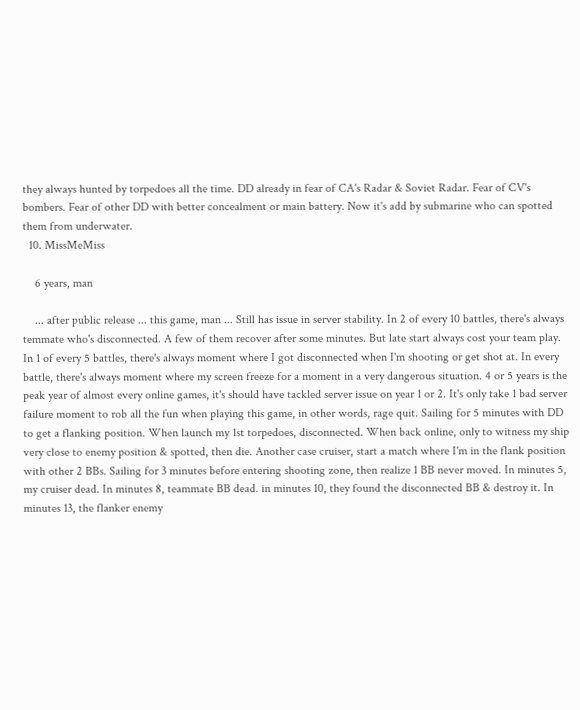they always hunted by torpedoes all the time. DD already in fear of CA's Radar & Soviet Radar. Fear of CV's bombers. Fear of other DD with better concealment or main battery. Now it's add by submarine who can spotted them from underwater.
  10. MissMeMiss

    6 years, man

    ... after public release ... this game, man ... Still has issue in server stability. In 2 of every 10 battles, there's always temmate who's disconnected. A few of them recover after some minutes. But late start always cost your team play. In 1 of every 5 battles, there's always moment where I got disconnected when I'm shooting or get shot at. In every battle, there's always moment where my screen freeze for a moment in a very dangerous situation. 4 or 5 years is the peak year of almost every online games, it's should have tackled server issue on year 1 or 2. It's only take 1 bad server failure moment to rob all the fun when playing this game, in other words, rage quit. Sailing for 5 minutes with DD to get a flanking position. When launch my 1st torpedoes, disconnected. When back online, only to witness my ship very close to enemy position & spotted, then die. Another case cruiser, start a match where I'm in the flank position with other 2 BBs. Sailing for 3 minutes before entering shooting zone, then realize 1 BB never moved. In minutes 5, my cruiser dead. In minutes 8, teammate BB dead. in minutes 10, they found the disconnected BB & destroy it. In minutes 13, the flanker enemy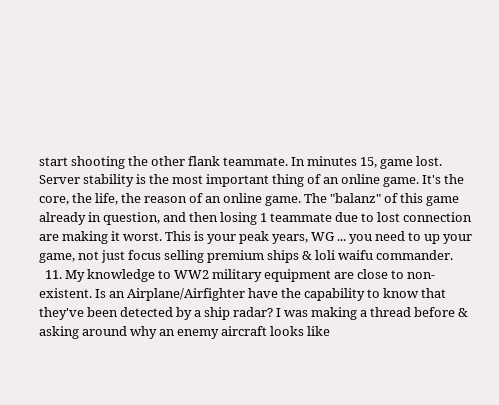start shooting the other flank teammate. In minutes 15, game lost. Server stability is the most important thing of an online game. It's the core, the life, the reason of an online game. The "balanz" of this game already in question, and then losing 1 teammate due to lost connection are making it worst. This is your peak years, WG ... you need to up your game, not just focus selling premium ships & loli waifu commander.
  11. My knowledge to WW2 military equipment are close to non-existent. Is an Airplane/Airfighter have the capability to know that they've been detected by a ship radar? I was making a thread before & asking around why an enemy aircraft looks like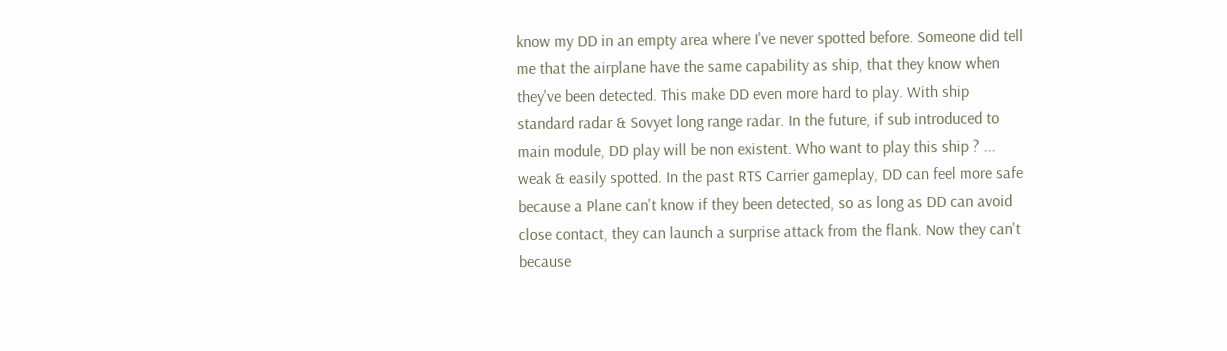know my DD in an empty area where I've never spotted before. Someone did tell me that the airplane have the same capability as ship, that they know when they've been detected. This make DD even more hard to play. With ship standard radar & Sovyet long range radar. In the future, if sub introduced to main module, DD play will be non existent. Who want to play this ship ? ... weak & easily spotted. In the past RTS Carrier gameplay, DD can feel more safe because a Plane can't know if they been detected, so as long as DD can avoid close contact, they can launch a surprise attack from the flank. Now they can't because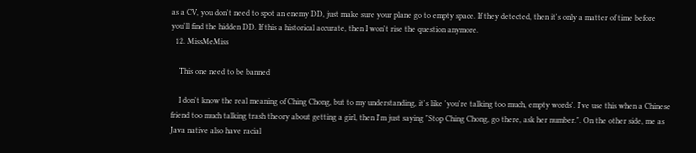as a CV, you don't need to spot an enemy DD, just make sure your plane go to empty space. If they detected, then it's only a matter of time before you'll find the hidden DD. If this a historical accurate, then I won't rise the question anymore.
  12. MissMeMiss

    This one need to be banned

    I don't know the real meaning of Ching Chong, but to my understanding, it's like 'you're talking too much, empty words'. I've use this when a Chinese friend too much talking trash theory about getting a girl, then I'm just saying "Stop Ching Chong, go there, ask her number.". On the other side, me as Java native also have racial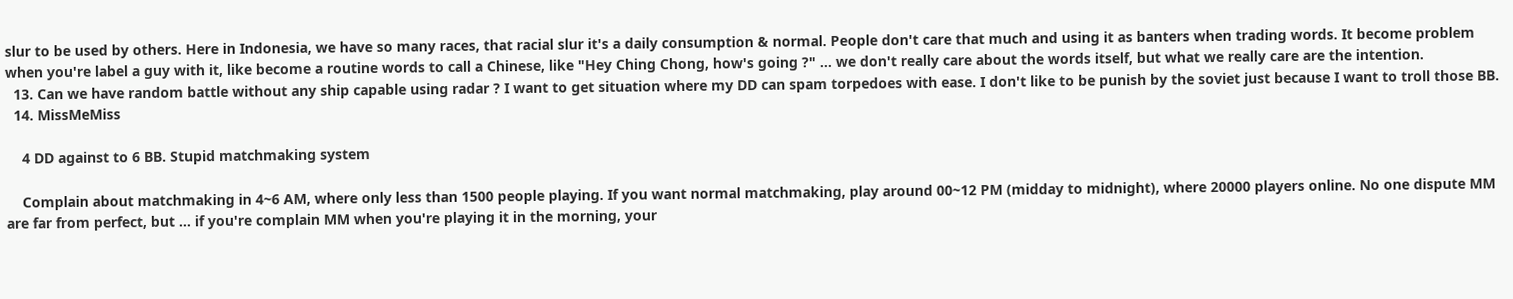slur to be used by others. Here in Indonesia, we have so many races, that racial slur it's a daily consumption & normal. People don't care that much and using it as banters when trading words. It become problem when you're label a guy with it, like become a routine words to call a Chinese, like "Hey Ching Chong, how's going ?" ... we don't really care about the words itself, but what we really care are the intention.
  13. Can we have random battle without any ship capable using radar ? I want to get situation where my DD can spam torpedoes with ease. I don't like to be punish by the soviet just because I want to troll those BB.
  14. MissMeMiss

    4 DD against to 6 BB. Stupid matchmaking system

    Complain about matchmaking in 4~6 AM, where only less than 1500 people playing. If you want normal matchmaking, play around 00~12 PM (midday to midnight), where 20000 players online. No one dispute MM are far from perfect, but ... if you're complain MM when you're playing it in the morning, your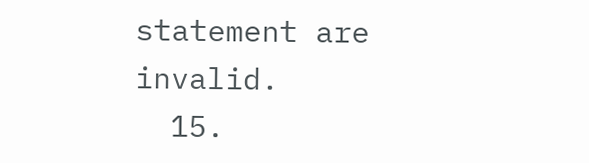statement are invalid.
  15.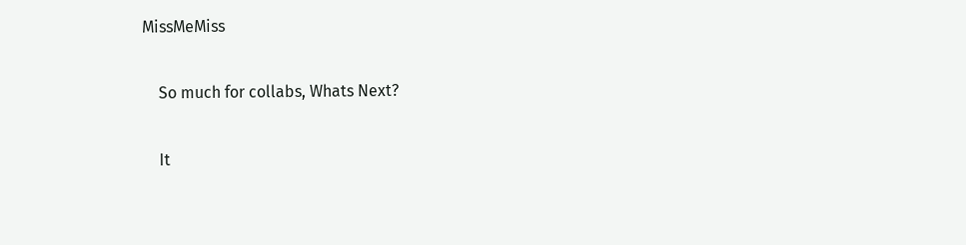MissMeMiss

    So much for collabs, Whats Next?

    It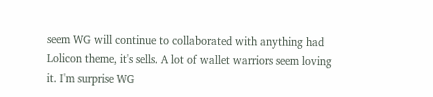seem WG will continue to collaborated with anything had Lolicon theme, it's sells. A lot of wallet warriors seem loving it. I'm surprise WG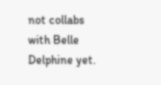not collabs with Belle Delphine yet.